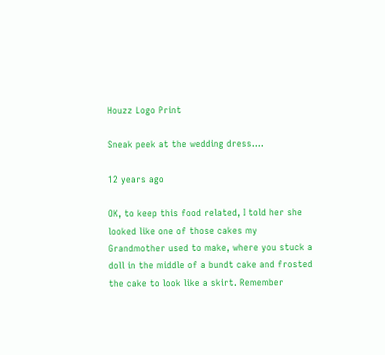Houzz Logo Print

Sneak peek at the wedding dress....

12 years ago

OK, to keep this food related, I told her she looked like one of those cakes my Grandmother used to make, where you stuck a doll in the middle of a bundt cake and frosted the cake to look like a skirt. Remember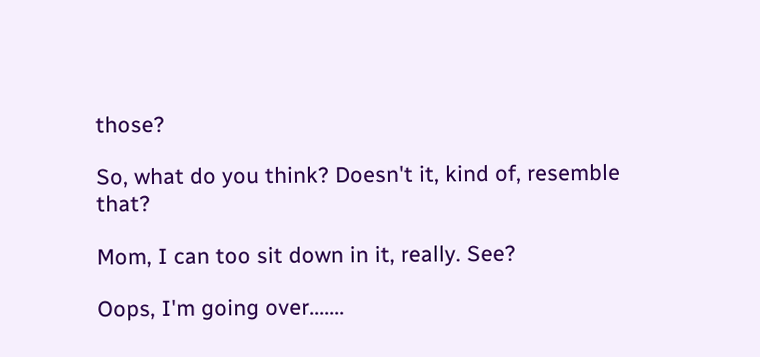those?

So, what do you think? Doesn't it, kind of, resemble that?

Mom, I can too sit down in it, really. See?

Oops, I'm going over.......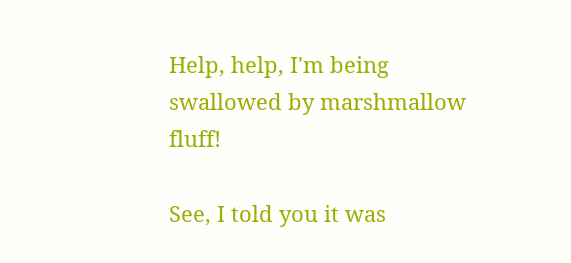Help, help, I'm being swallowed by marshmallow fluff!

See, I told you it was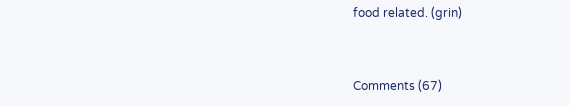food related. (grin)


Comments (67)